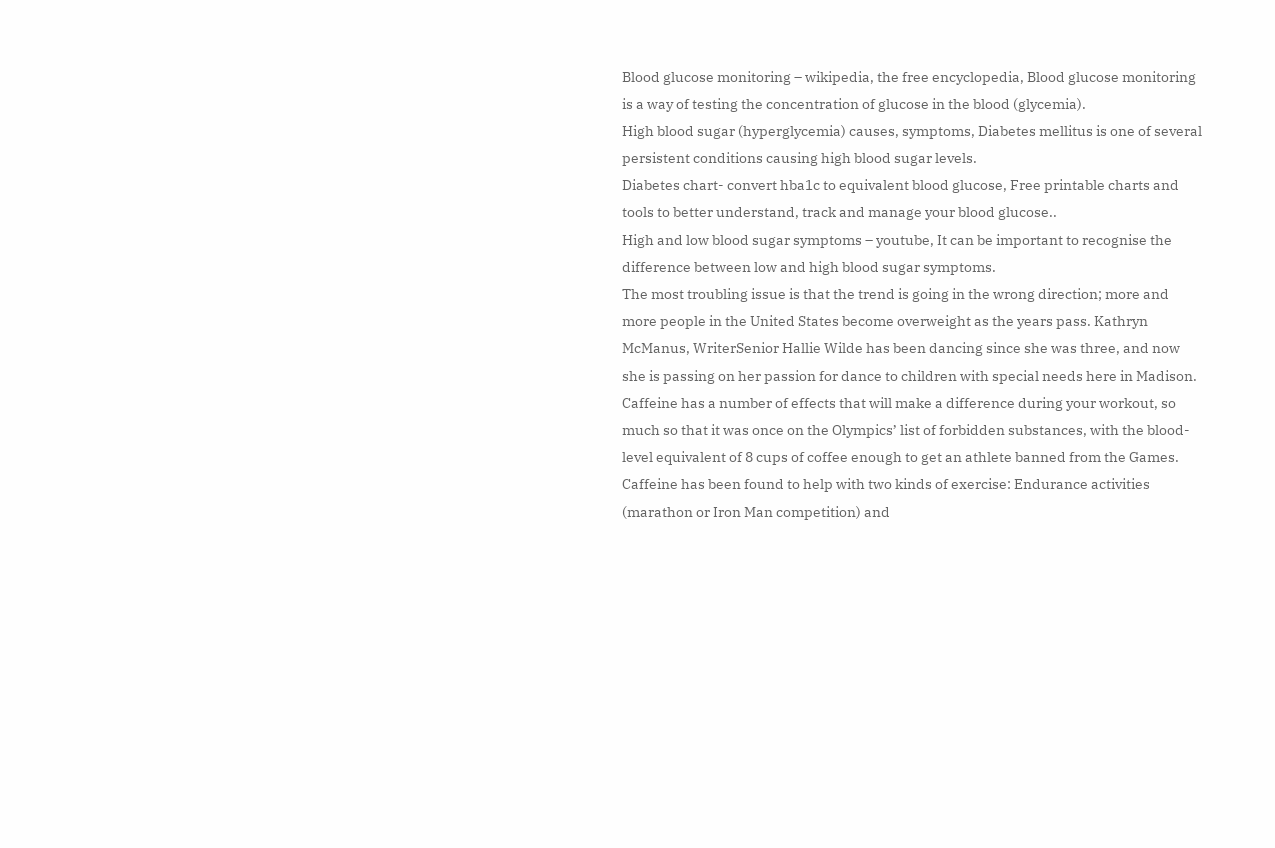Blood glucose monitoring – wikipedia, the free encyclopedia, Blood glucose monitoring is a way of testing the concentration of glucose in the blood (glycemia).
High blood sugar (hyperglycemia) causes, symptoms, Diabetes mellitus is one of several persistent conditions causing high blood sugar levels.
Diabetes chart- convert hba1c to equivalent blood glucose, Free printable charts and tools to better understand, track and manage your blood glucose..
High and low blood sugar symptoms – youtube, It can be important to recognise the difference between low and high blood sugar symptoms.
The most troubling issue is that the trend is going in the wrong direction; more and more people in the United States become overweight as the years pass. Kathryn McManus, WriterSenior Hallie Wilde has been dancing since she was three, and now she is passing on her passion for dance to children with special needs here in Madison. Caffeine has a number of effects that will make a difference during your workout, so much so that it was once on the Olympics’ list of forbidden substances, with the blood-level equivalent of 8 cups of coffee enough to get an athlete banned from the Games.
Caffeine has been found to help with two kinds of exercise: Endurance activities (marathon or Iron Man competition) and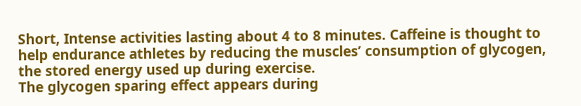Short, Intense activities lasting about 4 to 8 minutes. Caffeine is thought to help endurance athletes by reducing the muscles’ consumption of glycogen, the stored energy used up during exercise.
The glycogen sparing effect appears during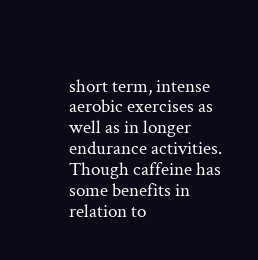short term, intense aerobic exercises as well as in longer endurance activities. Though caffeine has some benefits in relation to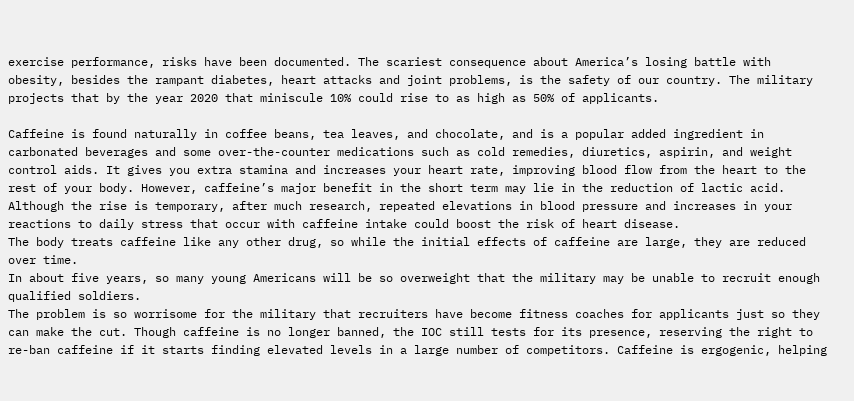exercise performance, risks have been documented. The scariest consequence about America’s losing battle with obesity, besides the rampant diabetes, heart attacks and joint problems, is the safety of our country. The military projects that by the year 2020 that miniscule 10% could rise to as high as 50% of applicants.

Caffeine is found naturally in coffee beans, tea leaves, and chocolate, and is a popular added ingredient in carbonated beverages and some over-the-counter medications such as cold remedies, diuretics, aspirin, and weight control aids. It gives you extra stamina and increases your heart rate, improving blood flow from the heart to the rest of your body. However, caffeine’s major benefit in the short term may lie in the reduction of lactic acid.
Although the rise is temporary, after much research, repeated elevations in blood pressure and increases in your reactions to daily stress that occur with caffeine intake could boost the risk of heart disease.
The body treats caffeine like any other drug, so while the initial effects of caffeine are large, they are reduced over time.
In about five years, so many young Americans will be so overweight that the military may be unable to recruit enough qualified soldiers.
The problem is so worrisome for the military that recruiters have become fitness coaches for applicants just so they can make the cut. Though caffeine is no longer banned, the IOC still tests for its presence, reserving the right to re-ban caffeine if it starts finding elevated levels in a large number of competitors. Caffeine is ergogenic, helping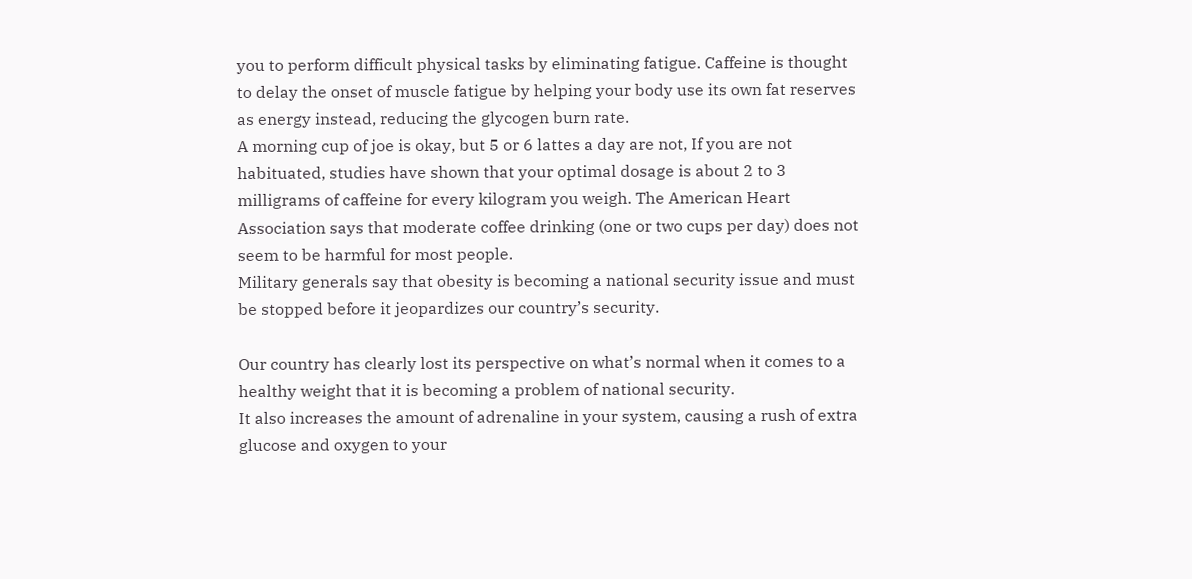you to perform difficult physical tasks by eliminating fatigue. Caffeine is thought to delay the onset of muscle fatigue by helping your body use its own fat reserves as energy instead, reducing the glycogen burn rate.
A morning cup of joe is okay, but 5 or 6 lattes a day are not, If you are not habituated, studies have shown that your optimal dosage is about 2 to 3 milligrams of caffeine for every kilogram you weigh. The American Heart Association says that moderate coffee drinking (one or two cups per day) does not seem to be harmful for most people.
Military generals say that obesity is becoming a national security issue and must be stopped before it jeopardizes our country’s security.

Our country has clearly lost its perspective on what’s normal when it comes to a healthy weight that it is becoming a problem of national security.
It also increases the amount of adrenaline in your system, causing a rush of extra glucose and oxygen to your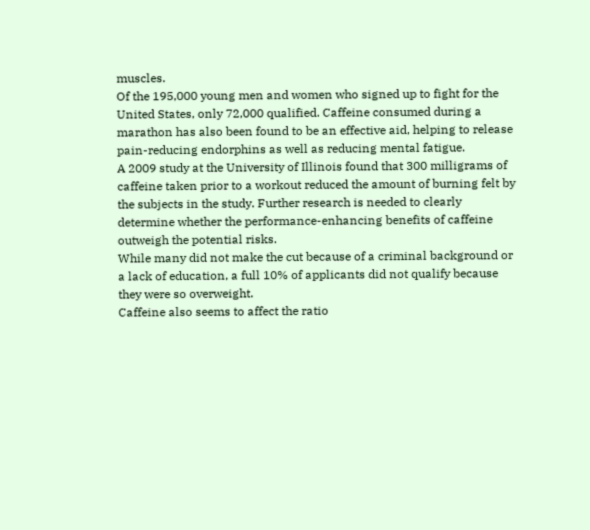muscles.
Of the 195,000 young men and women who signed up to fight for the United States, only 72,000 qualified. Caffeine consumed during a marathon has also been found to be an effective aid, helping to release pain-reducing endorphins as well as reducing mental fatigue.
A 2009 study at the University of Illinois found that 300 milligrams of caffeine taken prior to a workout reduced the amount of burning felt by the subjects in the study. Further research is needed to clearly determine whether the performance-enhancing benefits of caffeine outweigh the potential risks.
While many did not make the cut because of a criminal background or a lack of education, a full 10% of applicants did not qualify because they were so overweight.
Caffeine also seems to affect the ratio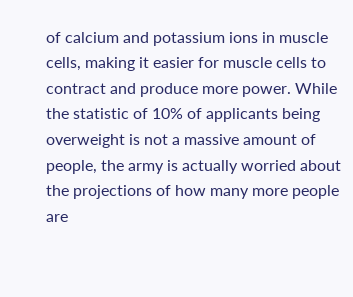of calcium and potassium ions in muscle cells, making it easier for muscle cells to contract and produce more power. While the statistic of 10% of applicants being overweight is not a massive amount of people, the army is actually worried about the projections of how many more people are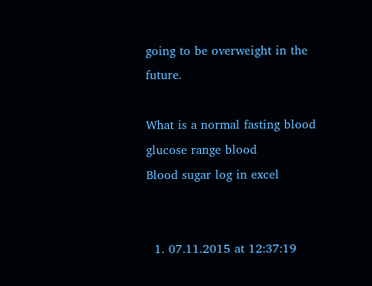going to be overweight in the future.

What is a normal fasting blood glucose range blood
Blood sugar log in excel


  1. 07.11.2015 at 12:37:19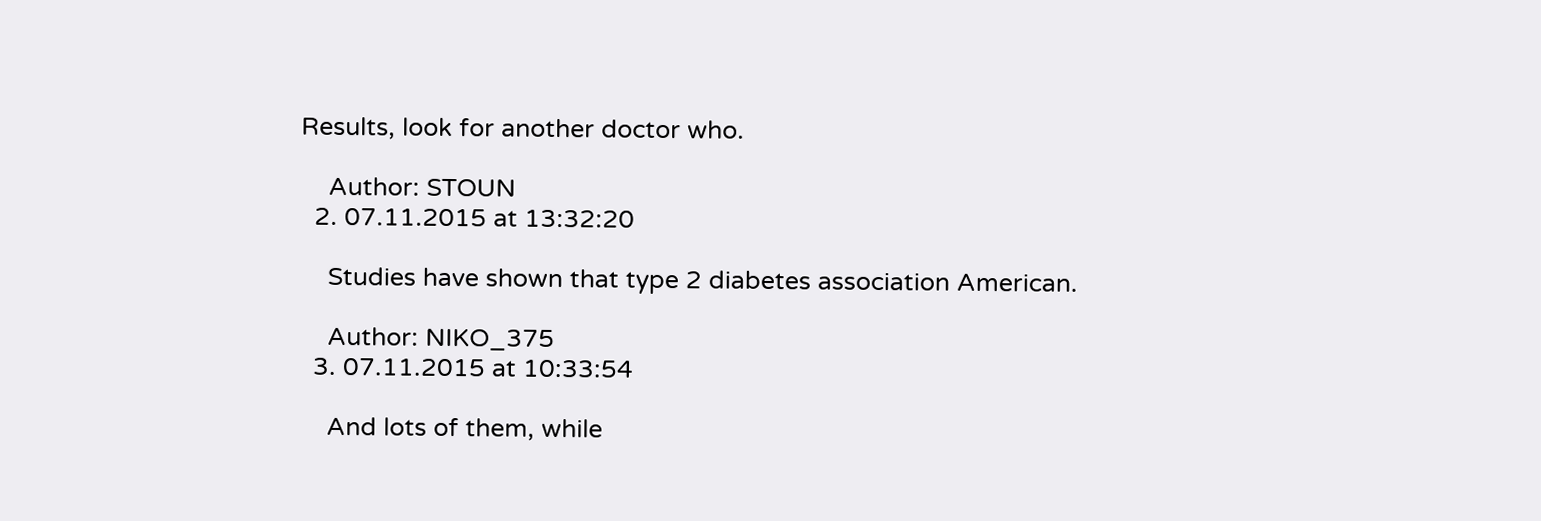Results, look for another doctor who.

    Author: STOUN
  2. 07.11.2015 at 13:32:20

    Studies have shown that type 2 diabetes association American.

    Author: NIKO_375
  3. 07.11.2015 at 10:33:54

    And lots of them, while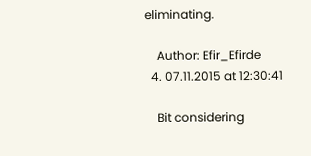eliminating.

    Author: Efir_Efirde
  4. 07.11.2015 at 12:30:41

    Bit considering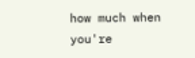how much when you're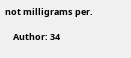not milligrams per.

    Author: 34